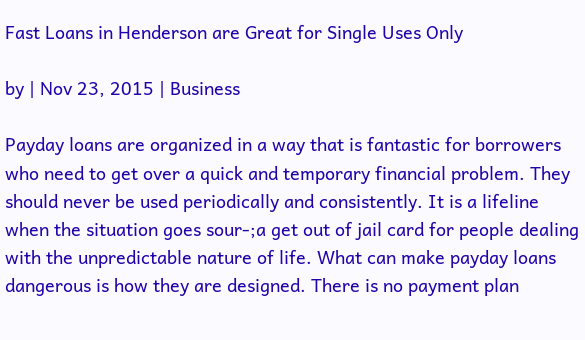Fast Loans in Henderson are Great for Single Uses Only

by | Nov 23, 2015 | Business

Payday loans are organized in a way that is fantastic for borrowers who need to get over a quick and temporary financial problem. They should never be used periodically and consistently. It is a lifeline when the situation goes sour-;a get out of jail card for people dealing with the unpredictable nature of life. What can make payday loans dangerous is how they are designed. There is no payment plan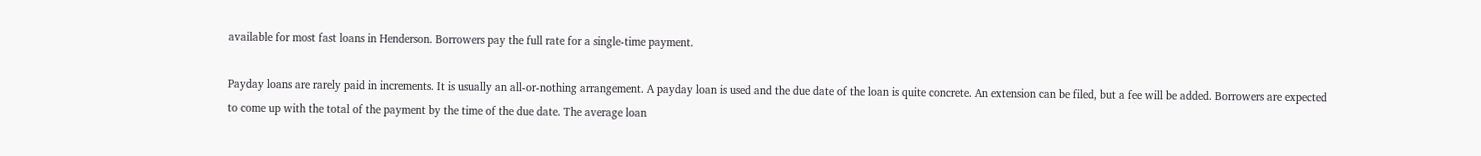available for most fast loans in Henderson. Borrowers pay the full rate for a single-time payment.

Payday loans are rarely paid in increments. It is usually an all-or-nothing arrangement. A payday loan is used and the due date of the loan is quite concrete. An extension can be filed, but a fee will be added. Borrowers are expected to come up with the total of the payment by the time of the due date. The average loan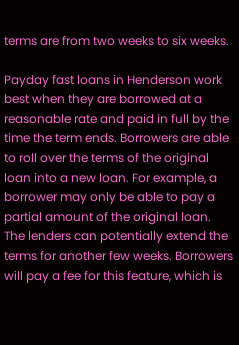terms are from two weeks to six weeks.

Payday fast loans in Henderson work best when they are borrowed at a reasonable rate and paid in full by the time the term ends. Borrowers are able to roll over the terms of the original loan into a new loan. For example, a borrower may only be able to pay a partial amount of the original loan. The lenders can potentially extend the terms for another few weeks. Borrowers will pay a fee for this feature, which is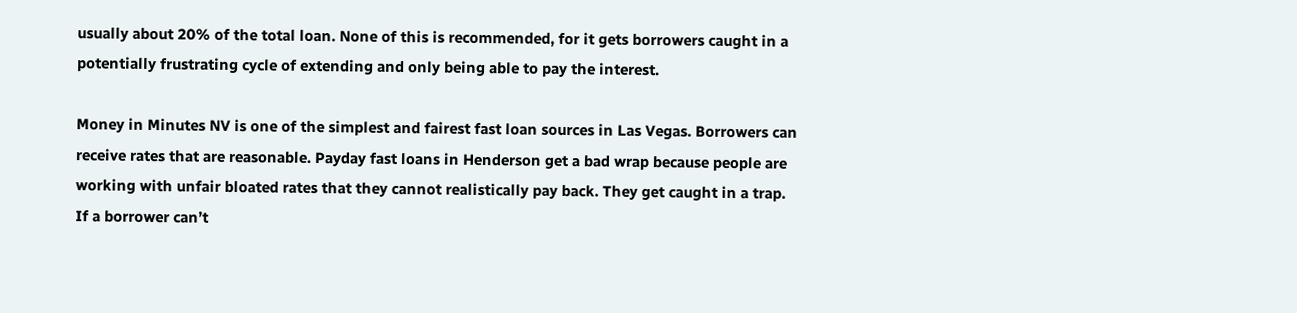usually about 20% of the total loan. None of this is recommended, for it gets borrowers caught in a potentially frustrating cycle of extending and only being able to pay the interest.

Money in Minutes NV is one of the simplest and fairest fast loan sources in Las Vegas. Borrowers can receive rates that are reasonable. Payday fast loans in Henderson get a bad wrap because people are working with unfair bloated rates that they cannot realistically pay back. They get caught in a trap. If a borrower can’t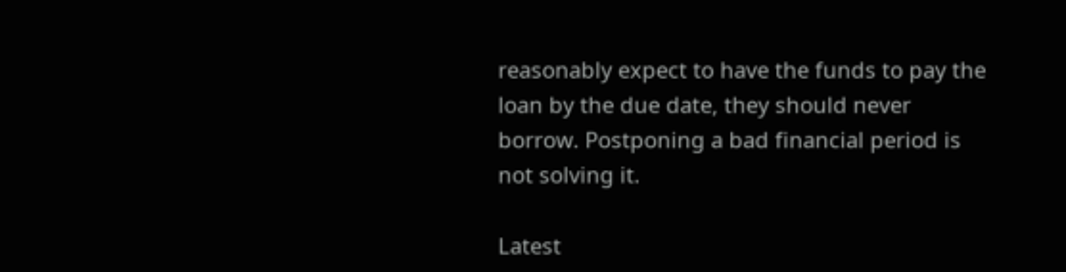reasonably expect to have the funds to pay the loan by the due date, they should never borrow. Postponing a bad financial period is not solving it.

Latest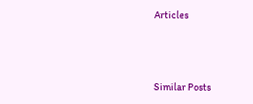Articles



Similar Posts